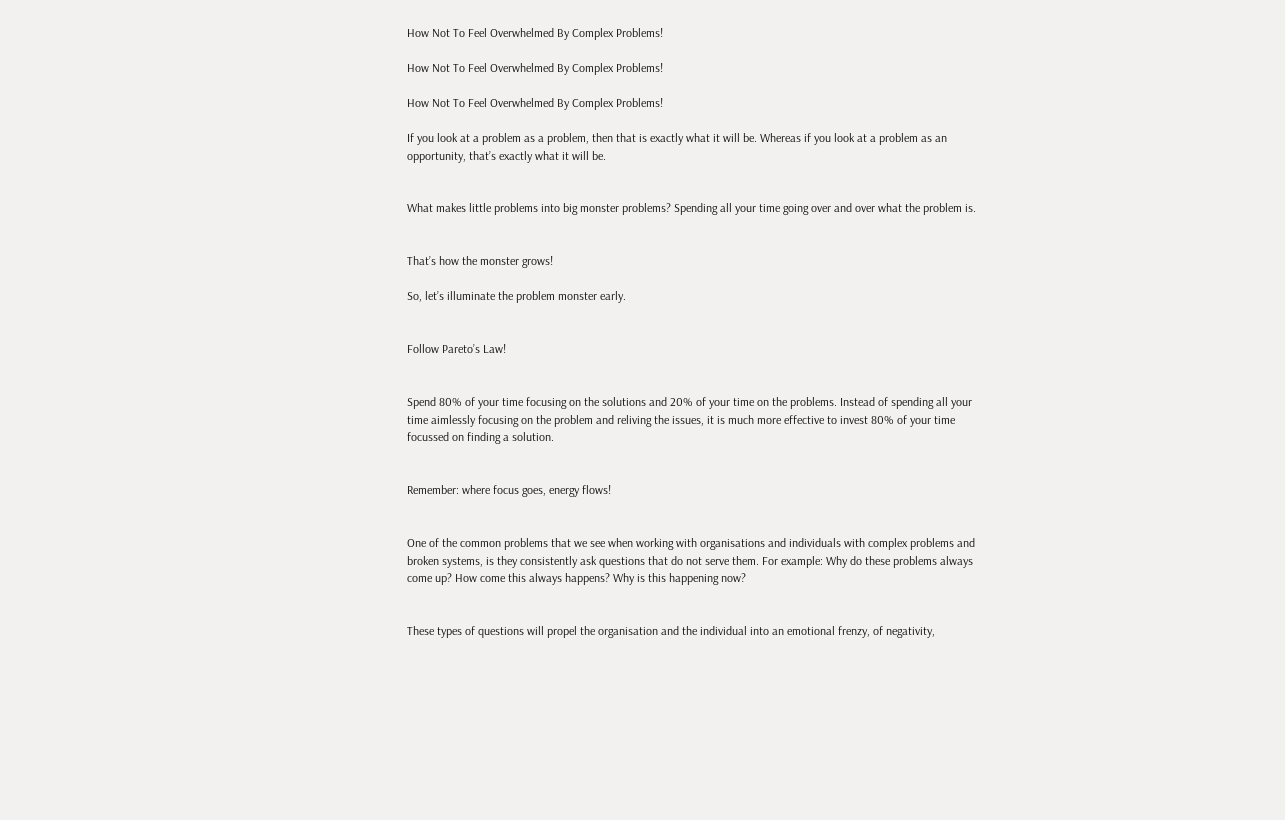How Not To Feel Overwhelmed By Complex Problems!

How Not To Feel Overwhelmed By Complex Problems!

How Not To Feel Overwhelmed By Complex Problems!

If you look at a problem as a problem, then that is exactly what it will be. Whereas if you look at a problem as an opportunity, that’s exactly what it will be.


What makes little problems into big monster problems? Spending all your time going over and over what the problem is.


That’s how the monster grows!

So, let’s illuminate the problem monster early.


Follow Pareto’s Law!


Spend 80% of your time focusing on the solutions and 20% of your time on the problems. Instead of spending all your time aimlessly focusing on the problem and reliving the issues, it is much more effective to invest 80% of your time focussed on finding a solution.


Remember: where focus goes, energy flows!


One of the common problems that we see when working with organisations and individuals with complex problems and broken systems, is they consistently ask questions that do not serve them. For example: Why do these problems always come up? How come this always happens? Why is this happening now?


These types of questions will propel the organisation and the individual into an emotional frenzy, of negativity,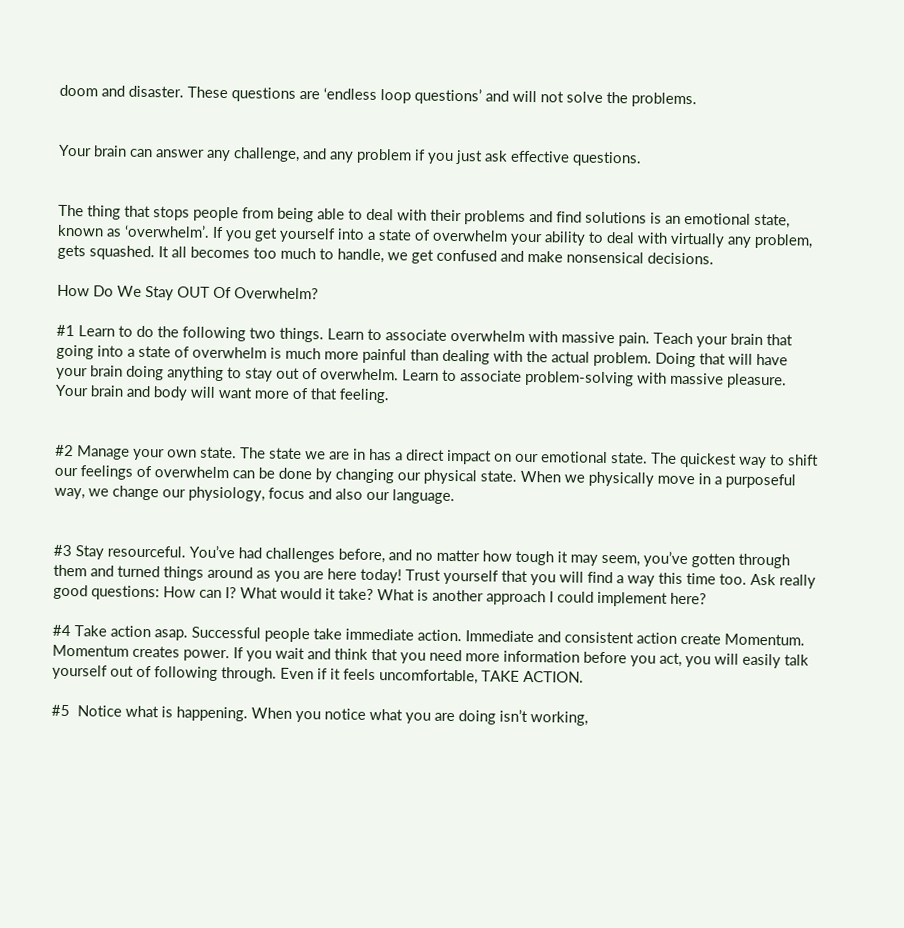doom and disaster. These questions are ‘endless loop questions’ and will not solve the problems.


Your brain can answer any challenge, and any problem if you just ask effective questions.


The thing that stops people from being able to deal with their problems and find solutions is an emotional state, known as ‘overwhelm’. If you get yourself into a state of overwhelm your ability to deal with virtually any problem, gets squashed. It all becomes too much to handle, we get confused and make nonsensical decisions.

How Do We Stay OUT Of Overwhelm?

#1 Learn to do the following two things. Learn to associate overwhelm with massive pain. Teach your brain that going into a state of overwhelm is much more painful than dealing with the actual problem. Doing that will have your brain doing anything to stay out of overwhelm. Learn to associate problem-solving with massive pleasure. Your brain and body will want more of that feeling.


#2 Manage your own state. The state we are in has a direct impact on our emotional state. The quickest way to shift our feelings of overwhelm can be done by changing our physical state. When we physically move in a purposeful way, we change our physiology, focus and also our language.


#3 Stay resourceful. You’ve had challenges before, and no matter how tough it may seem, you’ve gotten through them and turned things around as you are here today! Trust yourself that you will find a way this time too. Ask really good questions: How can I? What would it take? What is another approach I could implement here?

#4 Take action asap. Successful people take immediate action. Immediate and consistent action create Momentum. Momentum creates power. If you wait and think that you need more information before you act, you will easily talk yourself out of following through. Even if it feels uncomfortable, TAKE ACTION.

#5  Notice what is happening. When you notice what you are doing isn’t working,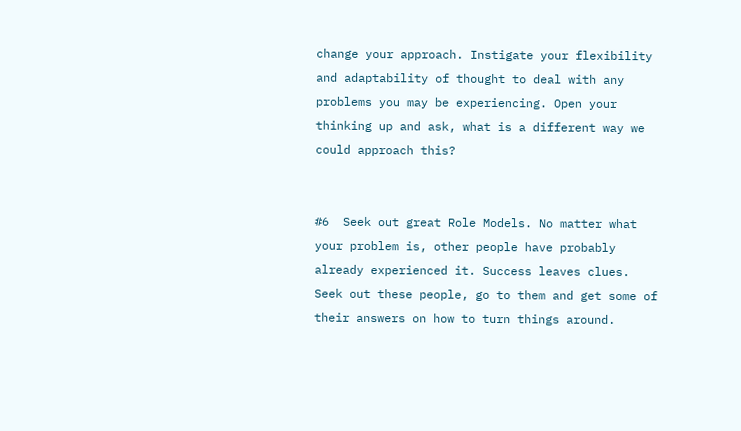change your approach. Instigate your flexibility and adaptability of thought to deal with any problems you may be experiencing. Open your thinking up and ask, what is a different way we could approach this?


#6  Seek out great Role Models. No matter what your problem is, other people have probably already experienced it. Success leaves clues. Seek out these people, go to them and get some of their answers on how to turn things around.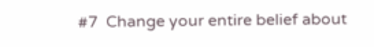#7  Change your entire belief about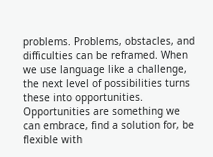problems. Problems, obstacles, and difficulties can be reframed. When we use language like a challenge, the next level of possibilities turns these into opportunities. Opportunities are something we can embrace, find a solution for, be flexible with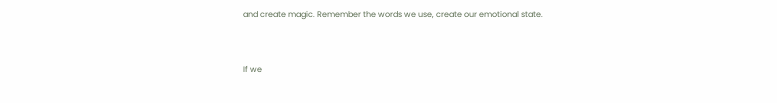and create magic. Remember the words we use, create our emotional state.


If we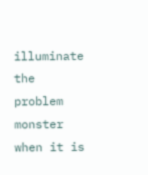illuminate the problem monster when it is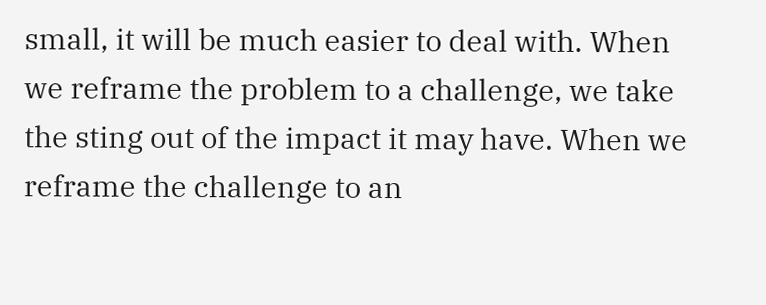small, it will be much easier to deal with. When we reframe the problem to a challenge, we take the sting out of the impact it may have. When we reframe the challenge to an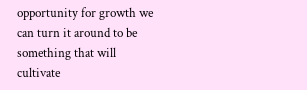opportunity for growth we can turn it around to be something that will cultivate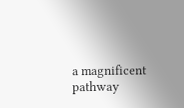a magnificent pathway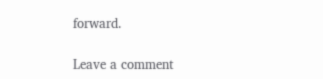forward.

Leave a comment